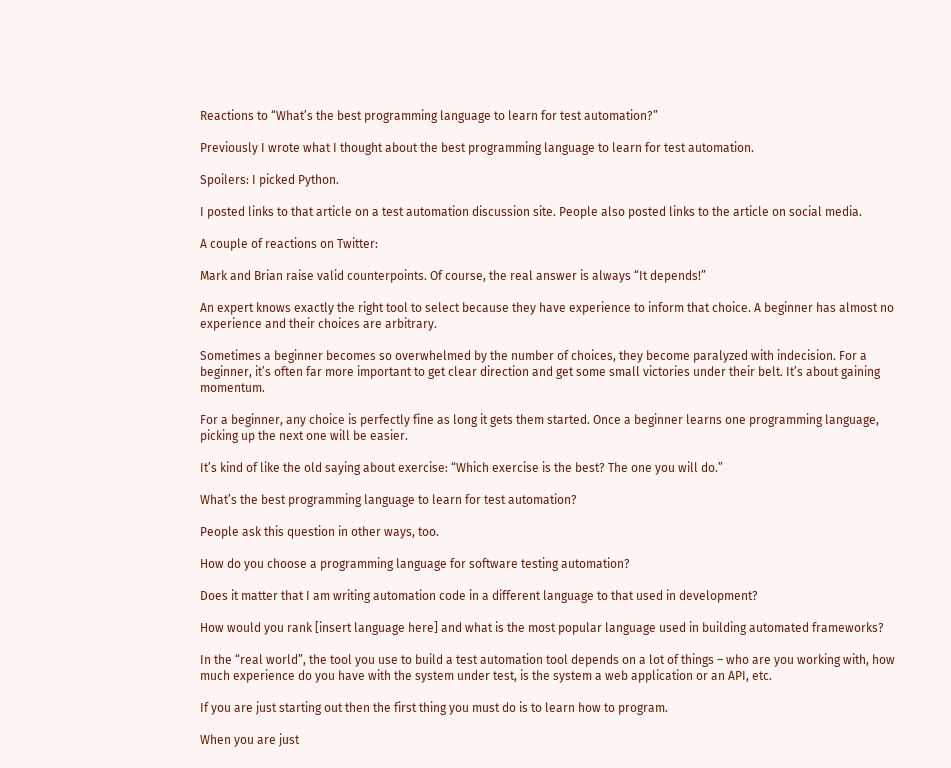Reactions to “What’s the best programming language to learn for test automation?”

Previously I wrote what I thought about the best programming language to learn for test automation.

Spoilers: I picked Python.

I posted links to that article on a test automation discussion site. People also posted links to the article on social media.

A couple of reactions on Twitter:

Mark and Brian raise valid counterpoints. Of course, the real answer is always “It depends!”

An expert knows exactly the right tool to select because they have experience to inform that choice. A beginner has almost no experience and their choices are arbitrary.

Sometimes a beginner becomes so overwhelmed by the number of choices, they become paralyzed with indecision. For a beginner, it’s often far more important to get clear direction and get some small victories under their belt. It’s about gaining momentum.

For a beginner, any choice is perfectly fine as long it gets them started. Once a beginner learns one programming language, picking up the next one will be easier.

It’s kind of like the old saying about exercise: “Which exercise is the best? The one you will do.”

What’s the best programming language to learn for test automation?

People ask this question in other ways, too.

How do you choose a programming language for software testing automation?

Does it matter that I am writing automation code in a different language to that used in development?

How would you rank [insert language here] and what is the most popular language used in building automated frameworks?

In the “real world”, the tool you use to build a test automation tool depends on a lot of things – who are you working with, how much experience do you have with the system under test, is the system a web application or an API, etc.

If you are just starting out then the first thing you must do is to learn how to program.

When you are just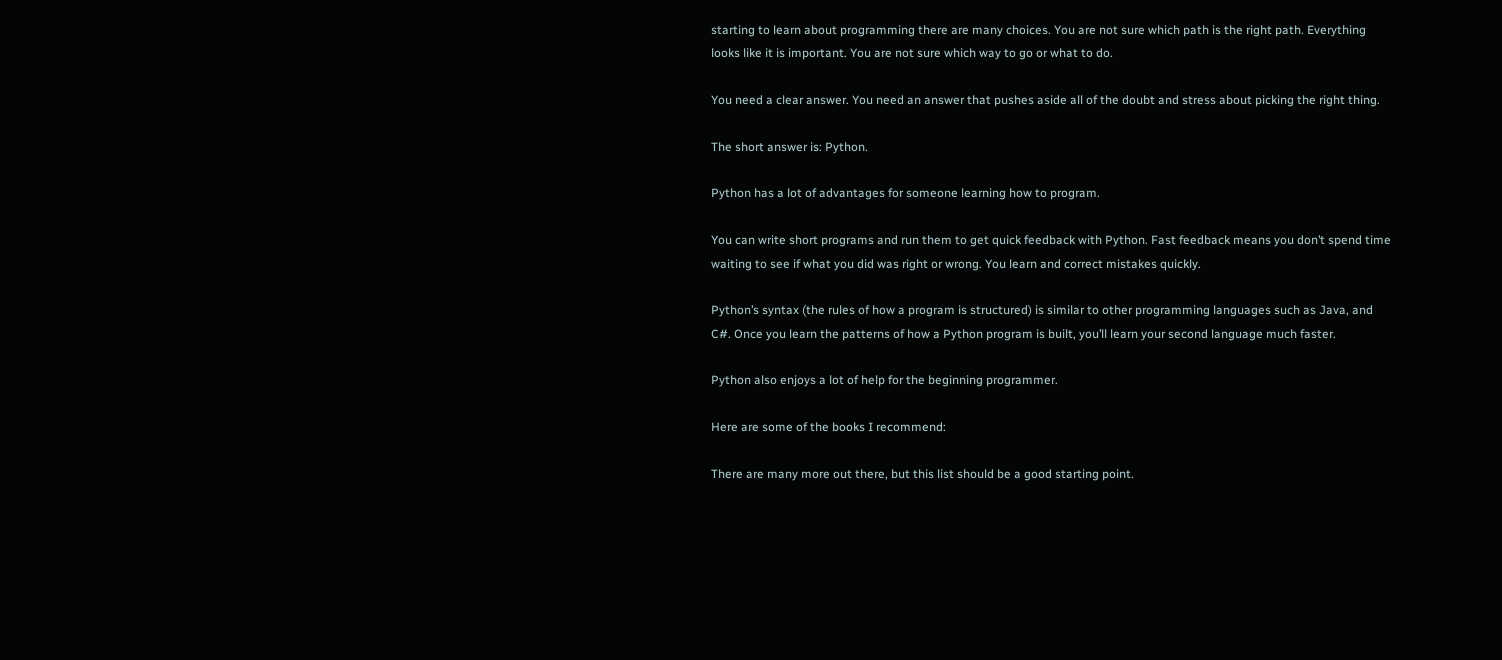starting to learn about programming there are many choices. You are not sure which path is the right path. Everything looks like it is important. You are not sure which way to go or what to do.

You need a clear answer. You need an answer that pushes aside all of the doubt and stress about picking the right thing.

The short answer is: Python.

Python has a lot of advantages for someone learning how to program.

You can write short programs and run them to get quick feedback with Python. Fast feedback means you don’t spend time waiting to see if what you did was right or wrong. You learn and correct mistakes quickly.

Python’s syntax (the rules of how a program is structured) is similar to other programming languages such as Java, and C#. Once you learn the patterns of how a Python program is built, you’ll learn your second language much faster.

Python also enjoys a lot of help for the beginning programmer.

Here are some of the books I recommend:

There are many more out there, but this list should be a good starting point.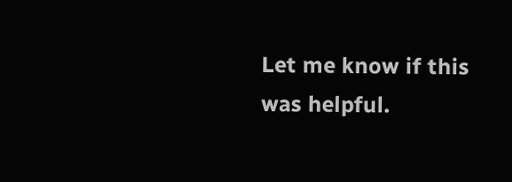Let me know if this was helpful.